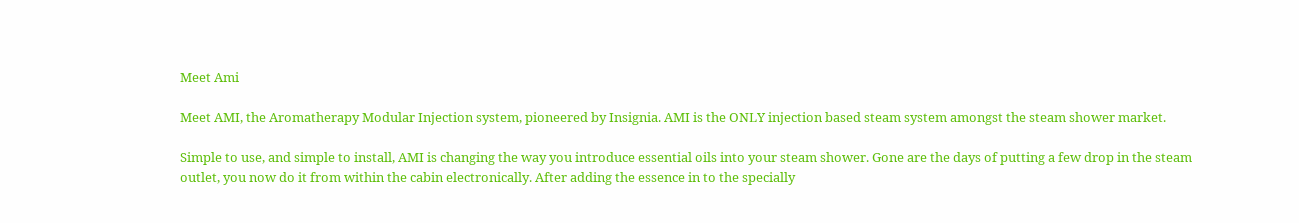Meet Ami

Meet AMI, the Aromatherapy Modular Injection system, pioneered by Insignia. AMI is the ONLY injection based steam system amongst the steam shower market.

Simple to use, and simple to install, AMI is changing the way you introduce essential oils into your steam shower. Gone are the days of putting a few drop in the steam outlet, you now do it from within the cabin electronically. After adding the essence in to the specially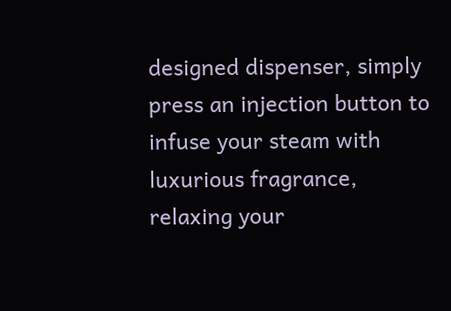designed dispenser, simply press an injection button to infuse your steam with luxurious fragrance, relaxing your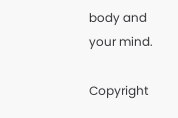body and your mind.

Copyright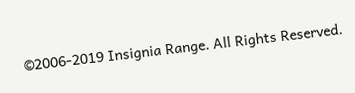©2006-2019 Insignia Range. All Rights Reserved.